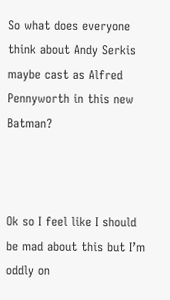So what does everyone think about Andy Serkis maybe cast as Alfred Pennyworth in this new Batman?



Ok so I feel like I should be mad about this but I’m oddly on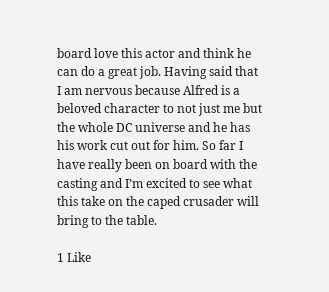board love this actor and think he can do a great job. Having said that I am nervous because Alfred is a beloved character to not just me but the whole DC universe and he has his work cut out for him. So far I have really been on board with the casting and I’m excited to see what this take on the caped crusader will bring to the table.

1 Like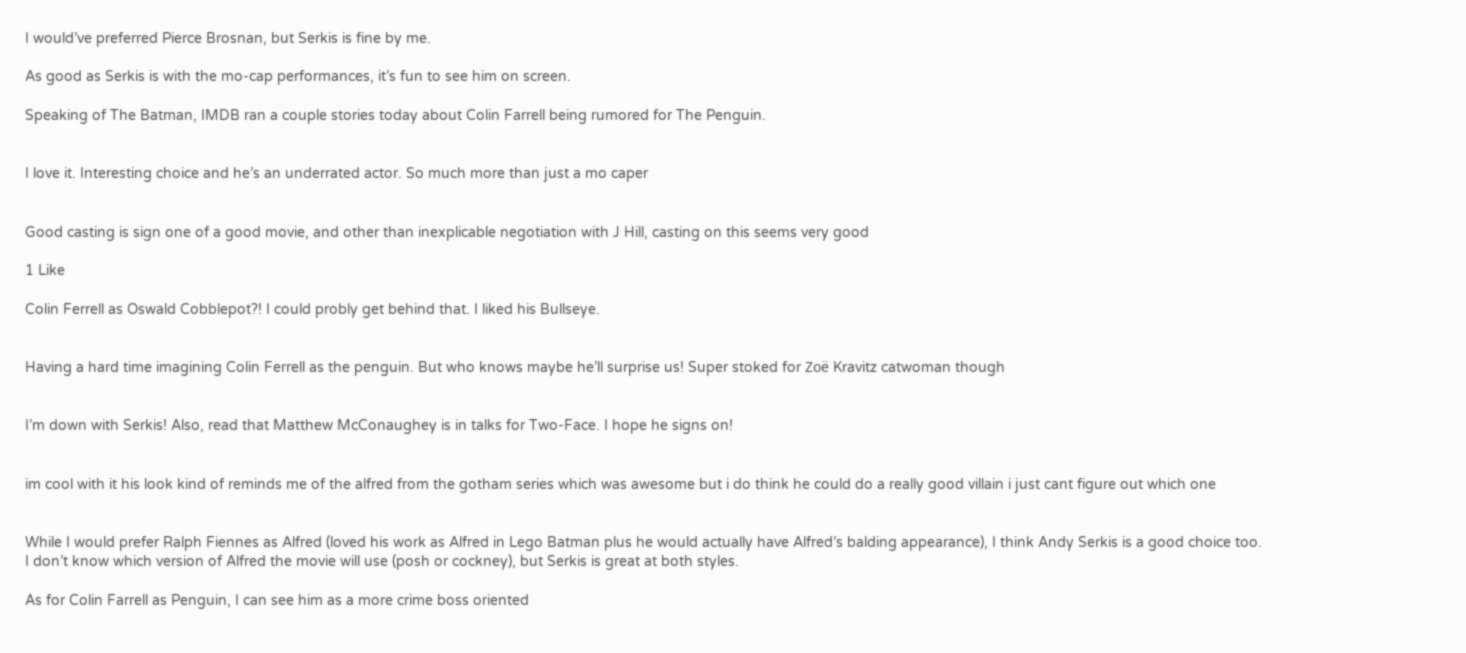I would’ve preferred Pierce Brosnan, but Serkis is fine by me.

As good as Serkis is with the mo-cap performances, it’s fun to see him on screen.

Speaking of The Batman, IMDB ran a couple stories today about Colin Farrell being rumored for The Penguin.


I love it. Interesting choice and he’s an underrated actor. So much more than just a mo caper


Good casting is sign one of a good movie, and other than inexplicable negotiation with J Hill, casting on this seems very good

1 Like

Colin Ferrell as Oswald Cobblepot?! I could probly get behind that. I liked his Bullseye.


Having a hard time imagining Colin Ferrell as the penguin. But who knows maybe he’ll surprise us! Super stoked for Zoë Kravitz catwoman though


I’m down with Serkis! Also, read that Matthew McConaughey is in talks for Two-Face. I hope he signs on!


im cool with it his look kind of reminds me of the alfred from the gotham series which was awesome but i do think he could do a really good villain i just cant figure out which one


While I would prefer Ralph Fiennes as Alfred (loved his work as Alfred in Lego Batman plus he would actually have Alfred’s balding appearance), I think Andy Serkis is a good choice too.
I don’t know which version of Alfred the movie will use (posh or cockney), but Serkis is great at both styles.

As for Colin Farrell as Penguin, I can see him as a more crime boss oriented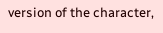version of the character,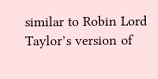similar to Robin Lord Taylor’s version of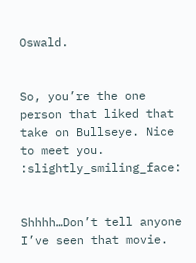Oswald.


So, you’re the one person that liked that take on Bullseye. Nice to meet you. :slightly_smiling_face:


Shhhh…Don’t tell anyone I’ve seen that movie.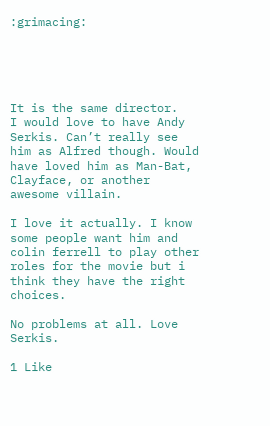:grimacing:





It is the same director.
I would love to have Andy Serkis. Can’t really see him as Alfred though. Would have loved him as Man-Bat, Clayface, or another awesome villain.

I love it actually. I know some people want him and colin ferrell to play other roles for the movie but i think they have the right choices.

No problems at all. Love Serkis.

1 Like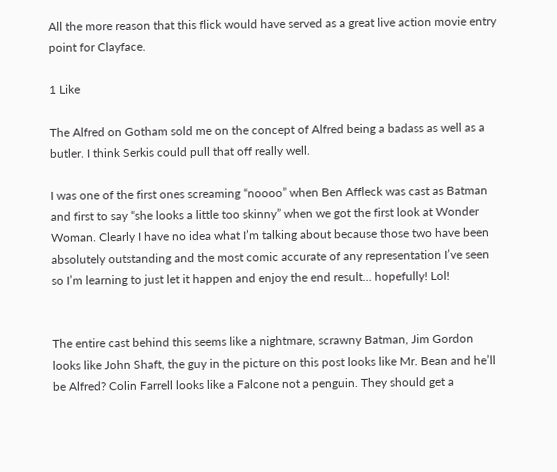All the more reason that this flick would have served as a great live action movie entry point for Clayface.

1 Like

The Alfred on Gotham sold me on the concept of Alfred being a badass as well as a butler. I think Serkis could pull that off really well.

I was one of the first ones screaming “noooo” when Ben Affleck was cast as Batman and first to say “she looks a little too skinny” when we got the first look at Wonder Woman. Clearly I have no idea what I’m talking about because those two have been absolutely outstanding and the most comic accurate of any representation I’ve seen so I’m learning to just let it happen and enjoy the end result… hopefully! Lol!


The entire cast behind this seems like a nightmare, scrawny Batman, Jim Gordon looks like John Shaft, the guy in the picture on this post looks like Mr. Bean and he’ll be Alfred? Colin Farrell looks like a Falcone not a penguin. They should get a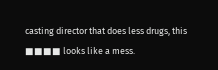casting director that does less drugs, this ■■■■ looks like a mess.